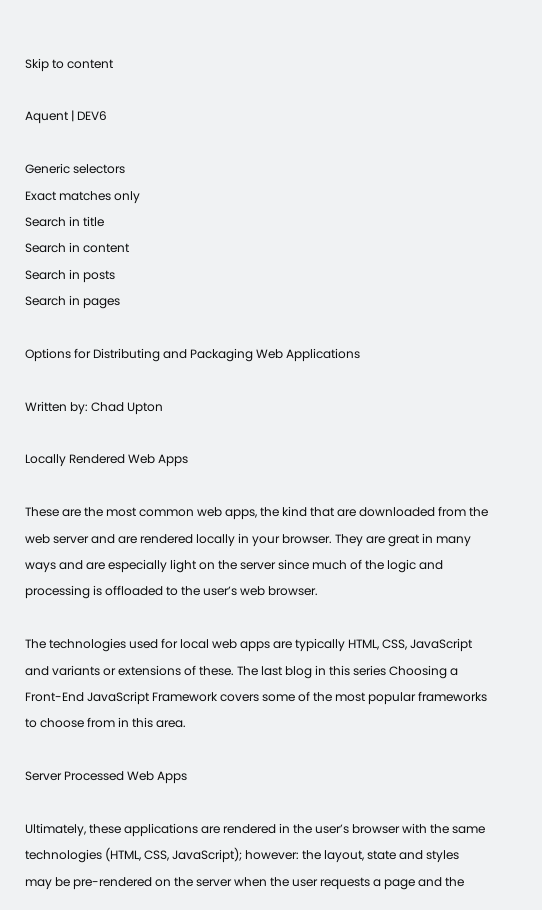Skip to content

Aquent | DEV6

Generic selectors
Exact matches only
Search in title
Search in content
Search in posts
Search in pages

Options for Distributing and Packaging Web Applications

Written by: Chad Upton

Locally Rendered Web Apps

These are the most common web apps, the kind that are downloaded from the web server and are rendered locally in your browser. They are great in many ways and are especially light on the server since much of the logic and processing is offloaded to the user’s web browser.

The technologies used for local web apps are typically HTML, CSS, JavaScript and variants or extensions of these. The last blog in this series Choosing a Front-End JavaScript Framework covers some of the most popular frameworks to choose from in this area.

Server Processed Web Apps

Ultimately, these applications are rendered in the user’s browser with the same technologies (HTML, CSS, JavaScript); however: the layout, state and styles may be pre-rendered on the server when the user requests a page and the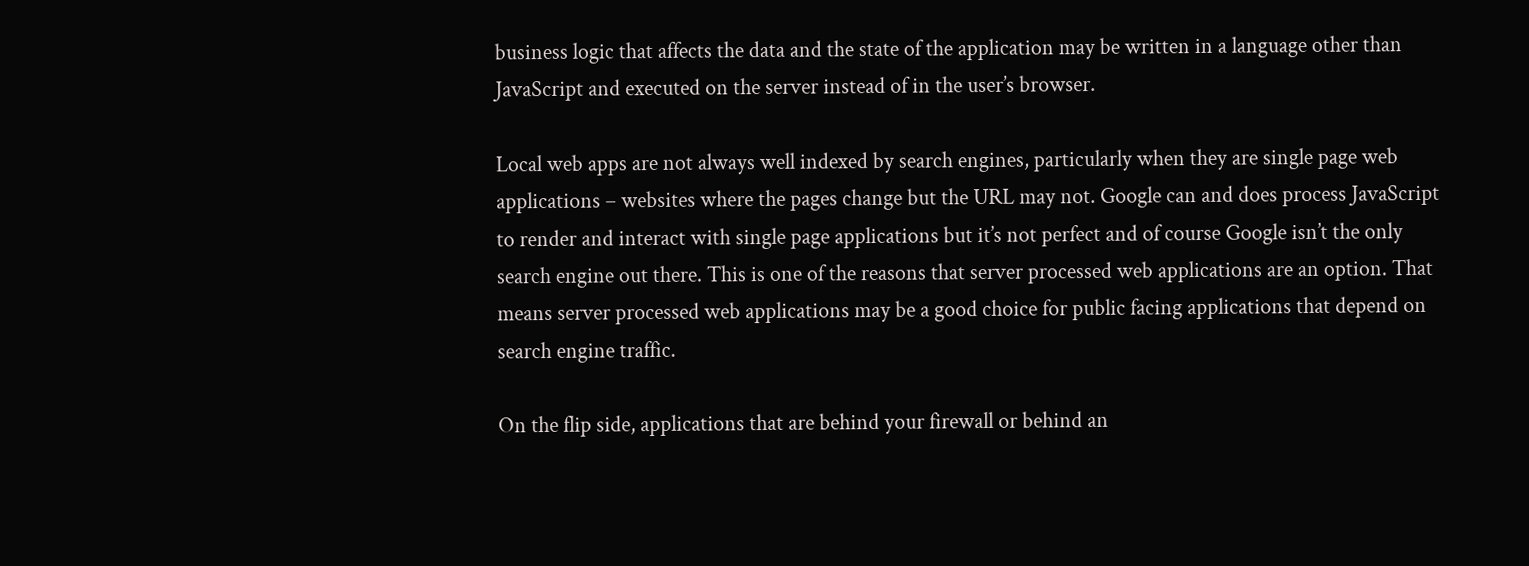business logic that affects the data and the state of the application may be written in a language other than JavaScript and executed on the server instead of in the user’s browser.

Local web apps are not always well indexed by search engines, particularly when they are single page web applications – websites where the pages change but the URL may not. Google can and does process JavaScript to render and interact with single page applications but it’s not perfect and of course Google isn’t the only search engine out there. This is one of the reasons that server processed web applications are an option. That means server processed web applications may be a good choice for public facing applications that depend on search engine traffic.

On the flip side, applications that are behind your firewall or behind an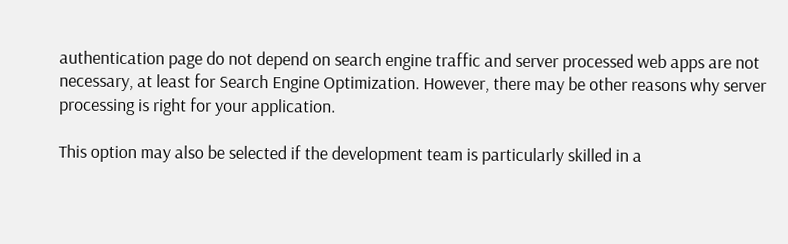authentication page do not depend on search engine traffic and server processed web apps are not necessary, at least for Search Engine Optimization. However, there may be other reasons why server processing is right for your application.

This option may also be selected if the development team is particularly skilled in a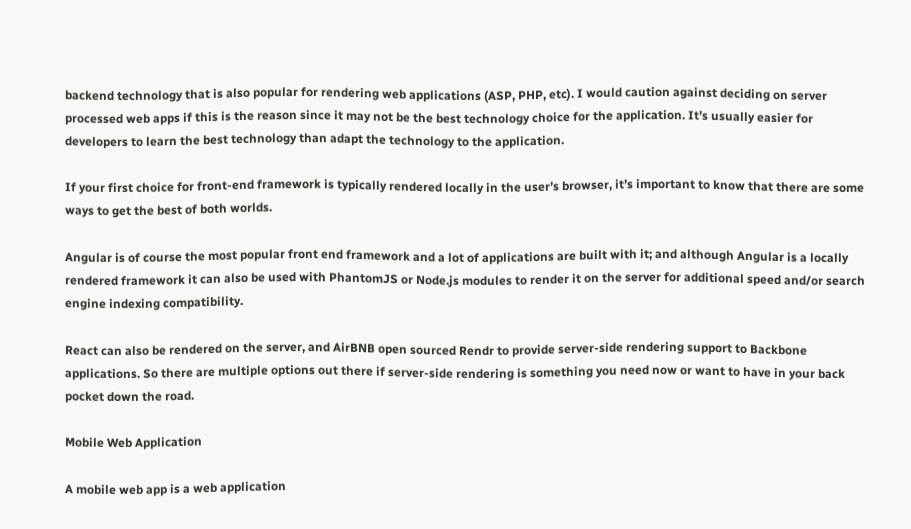backend technology that is also popular for rendering web applications (ASP, PHP, etc). I would caution against deciding on server processed web apps if this is the reason since it may not be the best technology choice for the application. It’s usually easier for developers to learn the best technology than adapt the technology to the application.

If your first choice for front-end framework is typically rendered locally in the user’s browser, it’s important to know that there are some ways to get the best of both worlds.

Angular is of course the most popular front end framework and a lot of applications are built with it; and although Angular is a locally rendered framework it can also be used with PhantomJS or Node.js modules to render it on the server for additional speed and/or search engine indexing compatibility.

React can also be rendered on the server, and AirBNB open sourced Rendr to provide server-side rendering support to Backbone applications. So there are multiple options out there if server-side rendering is something you need now or want to have in your back pocket down the road.

Mobile Web Application

A mobile web app is a web application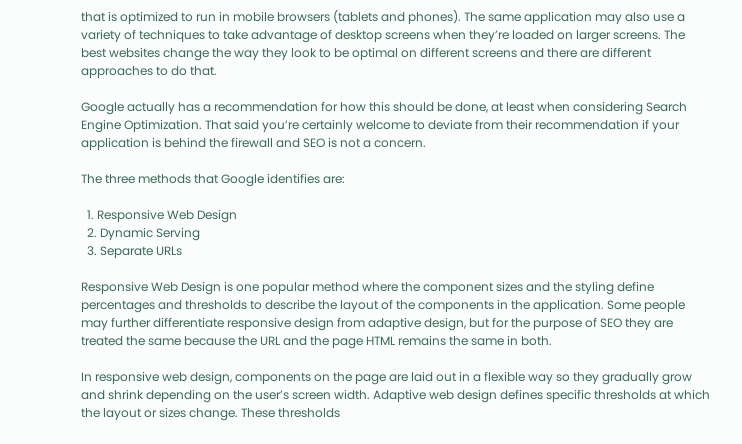that is optimized to run in mobile browsers (tablets and phones). The same application may also use a variety of techniques to take advantage of desktop screens when they’re loaded on larger screens. The best websites change the way they look to be optimal on different screens and there are different approaches to do that.

Google actually has a recommendation for how this should be done, at least when considering Search Engine Optimization. That said you’re certainly welcome to deviate from their recommendation if your application is behind the firewall and SEO is not a concern.

The three methods that Google identifies are:

  1. Responsive Web Design
  2. Dynamic Serving
  3. Separate URLs

Responsive Web Design is one popular method where the component sizes and the styling define percentages and thresholds to describe the layout of the components in the application. Some people may further differentiate responsive design from adaptive design, but for the purpose of SEO they are treated the same because the URL and the page HTML remains the same in both.

In responsive web design, components on the page are laid out in a flexible way so they gradually grow and shrink depending on the user’s screen width. Adaptive web design defines specific thresholds at which the layout or sizes change. These thresholds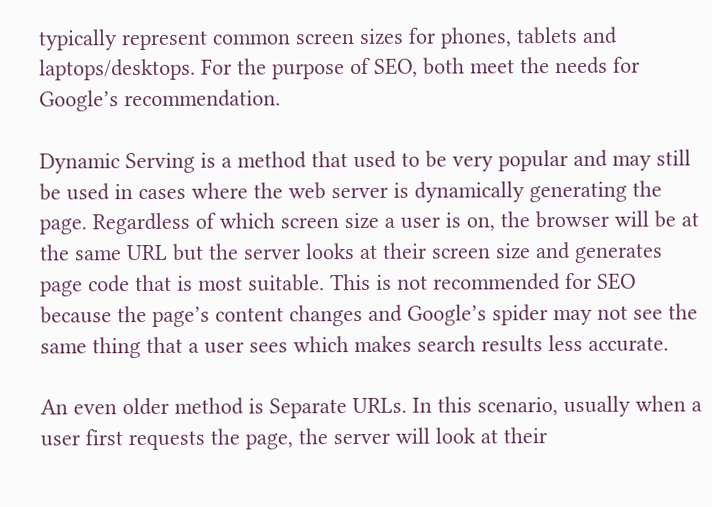typically represent common screen sizes for phones, tablets and laptops/desktops. For the purpose of SEO, both meet the needs for Google’s recommendation.

Dynamic Serving is a method that used to be very popular and may still be used in cases where the web server is dynamically generating the page. Regardless of which screen size a user is on, the browser will be at the same URL but the server looks at their screen size and generates page code that is most suitable. This is not recommended for SEO because the page’s content changes and Google’s spider may not see the same thing that a user sees which makes search results less accurate.

An even older method is Separate URLs. In this scenario, usually when a user first requests the page, the server will look at their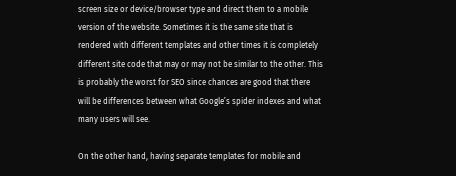screen size or device/browser type and direct them to a mobile version of the website. Sometimes it is the same site that is rendered with different templates and other times it is completely different site code that may or may not be similar to the other. This is probably the worst for SEO since chances are good that there will be differences between what Google’s spider indexes and what many users will see.

On the other hand, having separate templates for mobile and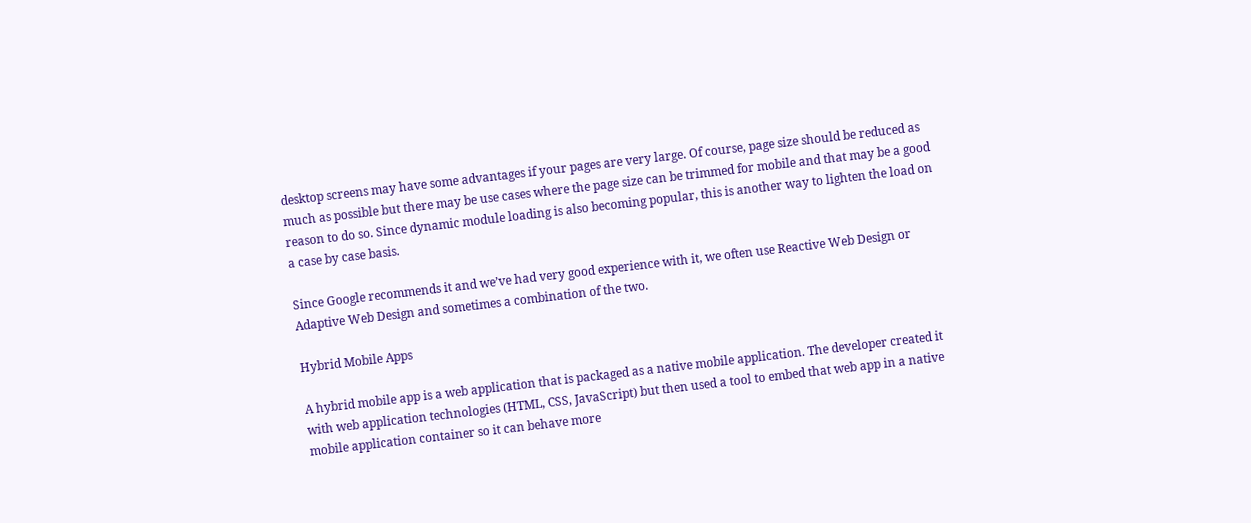desktop screens may have some advantages if your pages are very large. Of course, page size should be reduced as much as possible but there may be use cases where the page size can be trimmed for mobile and that may be a good reason to do so. Since dynamic module loading is also becoming popular, this is another way to lighten the load on a case by case basis.

Since Google recommends it and we’ve had very good experience with it, we often use Reactive Web Design or Adaptive Web Design and sometimes a combination of the two.

Hybrid Mobile Apps

A hybrid mobile app is a web application that is packaged as a native mobile application. The developer created it with web application technologies (HTML, CSS, JavaScript) but then used a tool to embed that web app in a native mobile application container so it can behave more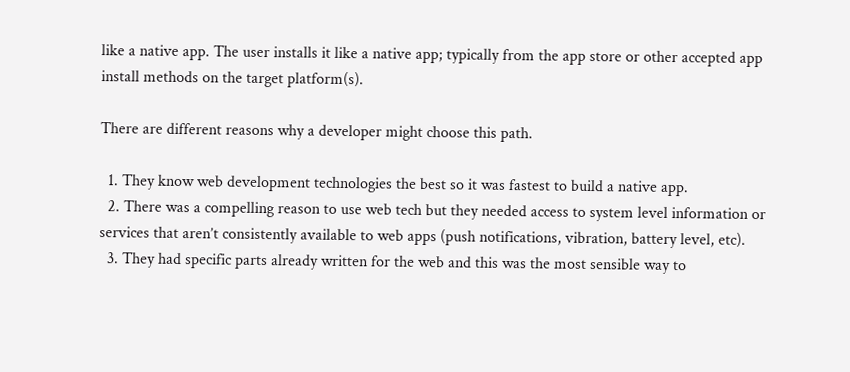like a native app. The user installs it like a native app; typically from the app store or other accepted app install methods on the target platform(s).

There are different reasons why a developer might choose this path.

  1. They know web development technologies the best so it was fastest to build a native app.
  2. There was a compelling reason to use web tech but they needed access to system level information or services that aren’t consistently available to web apps (push notifications, vibration, battery level, etc).
  3. They had specific parts already written for the web and this was the most sensible way to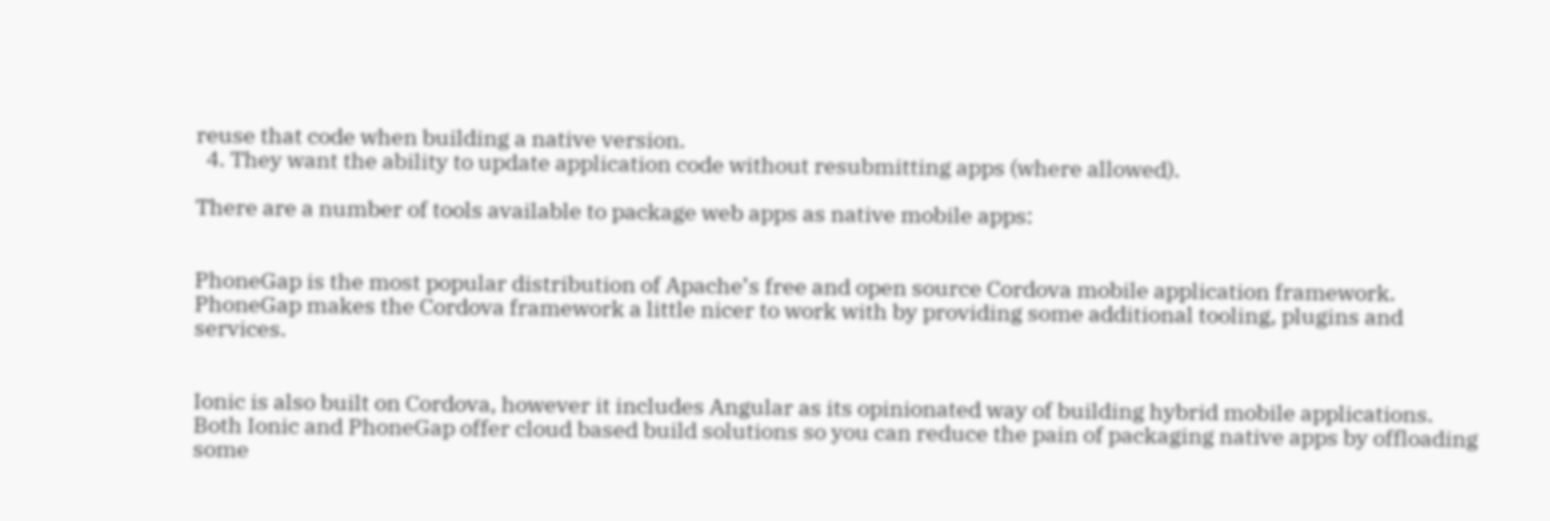reuse that code when building a native version.
  4. They want the ability to update application code without resubmitting apps (where allowed).

There are a number of tools available to package web apps as native mobile apps:


PhoneGap is the most popular distribution of Apache’s free and open source Cordova mobile application framework. PhoneGap makes the Cordova framework a little nicer to work with by providing some additional tooling, plugins and services.


Ionic is also built on Cordova, however it includes Angular as its opinionated way of building hybrid mobile applications. Both Ionic and PhoneGap offer cloud based build solutions so you can reduce the pain of packaging native apps by offloading some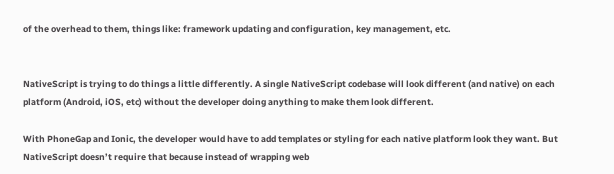of the overhead to them, things like: framework updating and configuration, key management, etc.


NativeScript is trying to do things a little differently. A single NativeScript codebase will look different (and native) on each platform (Android, iOS, etc) without the developer doing anything to make them look different.

With PhoneGap and Ionic, the developer would have to add templates or styling for each native platform look they want. But NativeScript doesn’t require that because instead of wrapping web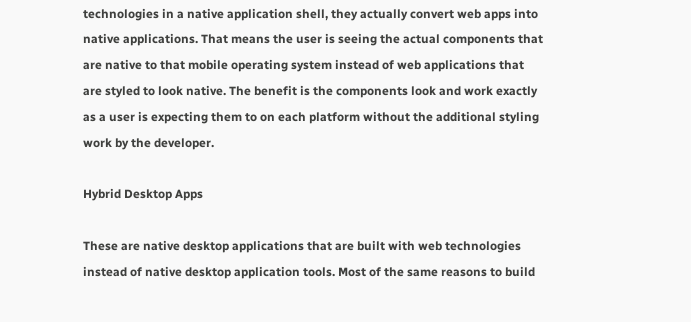technologies in a native application shell, they actually convert web apps into native applications. That means the user is seeing the actual components that are native to that mobile operating system instead of web applications that are styled to look native. The benefit is the components look and work exactly as a user is expecting them to on each platform without the additional styling work by the developer.

Hybrid Desktop Apps

These are native desktop applications that are built with web technologies instead of native desktop application tools. Most of the same reasons to build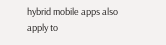hybrid mobile apps also apply to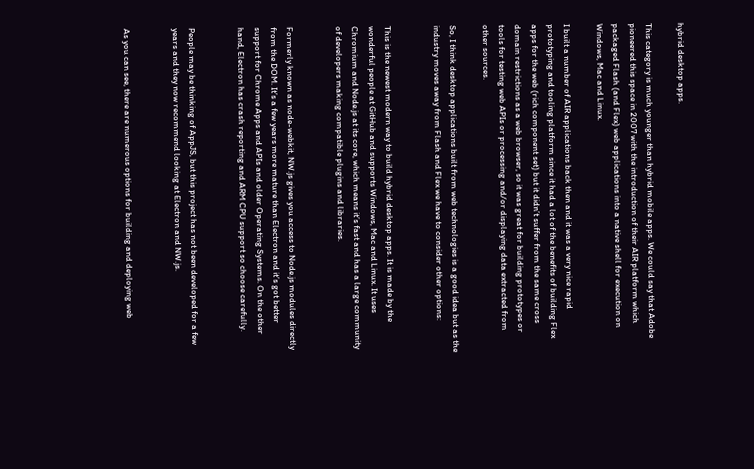hybrid desktop apps.

This category is much younger than hybrid mobile apps. We could say that Adobe pioneered this space in 2007 with the introduction of their AIR platform which packaged Flash (and Flex) web applications into a native shell for execution on Windows, Mac and Linux.

I built a number of AIR applications back then and it was a very nice rapid prototyping and tooling platform since it had a lot of the benefits of building Flex apps for the web (rich component set) but it didn’t suffer from the same cross domain restrictions as a web browser, so it was great for building prototypes or tools for testing web APIs or processing and/or displaying data extracted from other sources.

So, I think desktop applications built from web technologies is a good idea but as the industry moves away from Flash and Flex we have to consider other options:


This is the newest modern way to build hybrid desktop apps. It is made by the wonderful people at GitHub and supports Windows, Mac and Linux. It uses Chromium and Node.js at its core, which means it’s fast and has a large community of developers making compatible plugins and libraries.


Formerly known as node-webkit, NW.js gives you access to Node.js modules directly from the DOM. It’s a few years more mature than Electron and it’s got better support for Chrome Apps and APIs and older Operating Systems. On the other hand, Electron has crash reporting and ARM CPU support so choose carefully.


People may be thinking of AppJS, but this project has not been developed for a few years and they now recommend looking at Electron and NW.js.


As you can see, there are numerous options for building and deploying web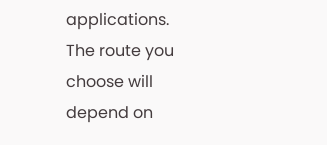applications. The route you choose will depend on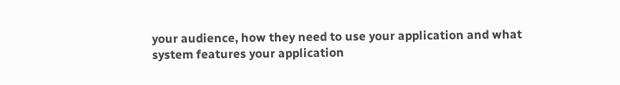your audience, how they need to use your application and what system features your application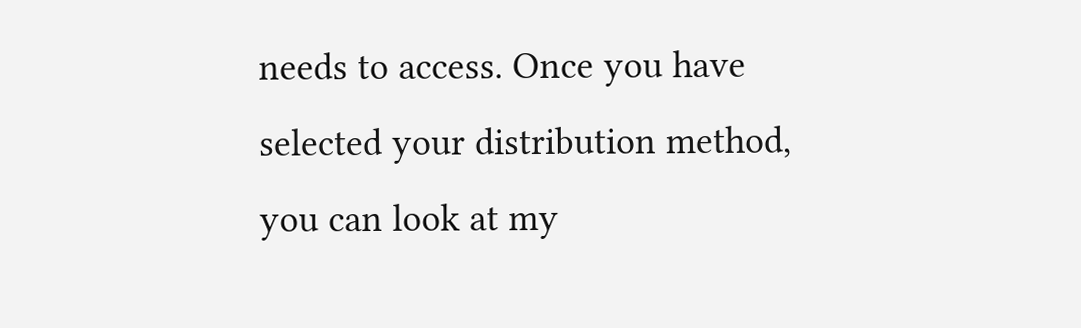needs to access. Once you have selected your distribution method, you can look at my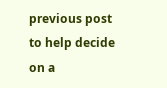previous post to help decide on a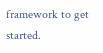framework to get started.